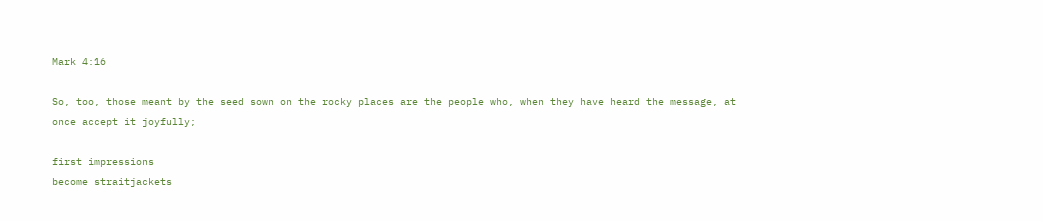Mark 4:16

So, too, those meant by the seed sown on the rocky places are the people who, when they have heard the message, at once accept it joyfully;

first impressions
become straitjackets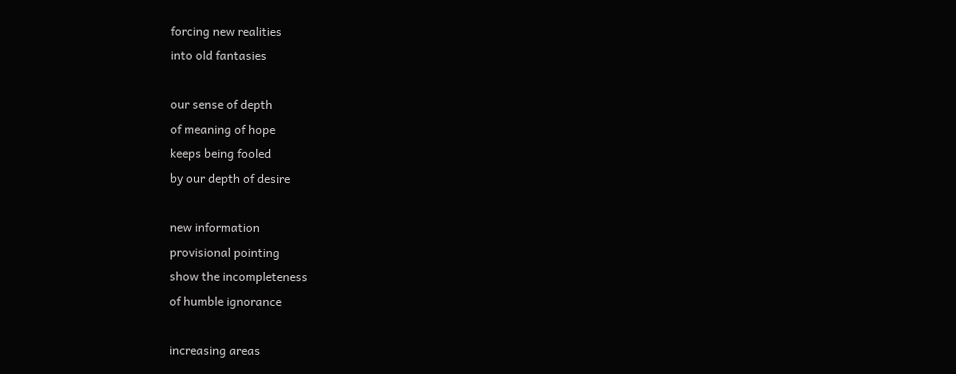forcing new realities
into old fantasies

our sense of depth
of meaning of hope
keeps being fooled
by our depth of desire

new information
provisional pointing
show the incompleteness
of humble ignorance

increasing areas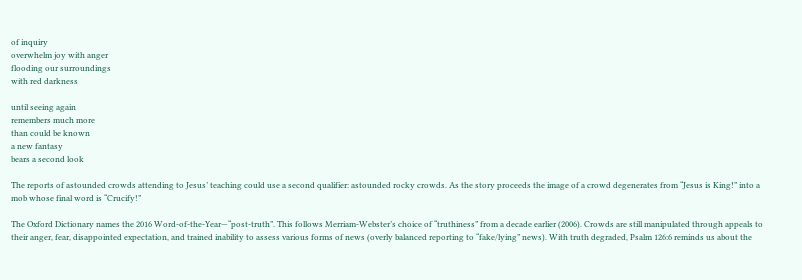of inquiry
overwhelm joy with anger
flooding our surroundings
with red darkness

until seeing again
remembers much more
than could be known
a new fantasy
bears a second look

The reports of astounded crowds attending to Jesus’ teaching could use a second qualifier: astounded rocky crowds. As the story proceeds the image of a crowd degenerates from “Jesus is King!” into a mob whose final word is “Crucify!”

The Oxford Dictionary names the 2016 Word-of-the-Year—“post-truth”. This follows Merriam-Webster’s choice of “truthiness” from a decade earlier (2006). Crowds are still manipulated through appeals to their anger, fear, disappointed expectation, and trained inability to assess various forms of news (overly balanced reporting to “fake/lying” news). With truth degraded, Psalm 126:6 reminds us about the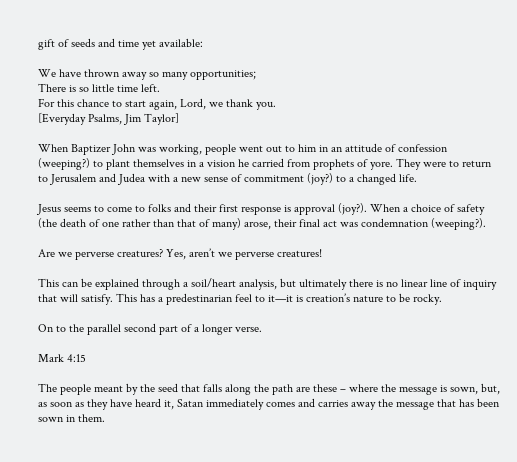gift of seeds and time yet available:

We have thrown away so many opportunities;
There is so little time left.
For this chance to start again, Lord, we thank you.
[Everyday Psalms, Jim Taylor]

When Baptizer John was working, people went out to him in an attitude of confession (weeping?) to plant themselves in a vision he carried from prophets of yore. They were to return to Jerusalem and Judea with a new sense of commitment (joy?) to a changed life.

Jesus seems to come to folks and their first response is approval (joy?). When a choice of safety (the death of one rather than that of many) arose, their final act was condemnation (weeping?).

Are we perverse creatures? Yes, aren’t we perverse creatures!

This can be explained through a soil/heart analysis, but ultimately there is no linear line of inquiry that will satisfy. This has a predestinarian feel to it—it is creation’s nature to be rocky.

On to the parallel second part of a longer verse.

Mark 4:15

The people meant by the seed that falls along the path are these – where the message is sown, but, as soon as they have heard it, Satan immediately comes and carries away the message that has been sown in them.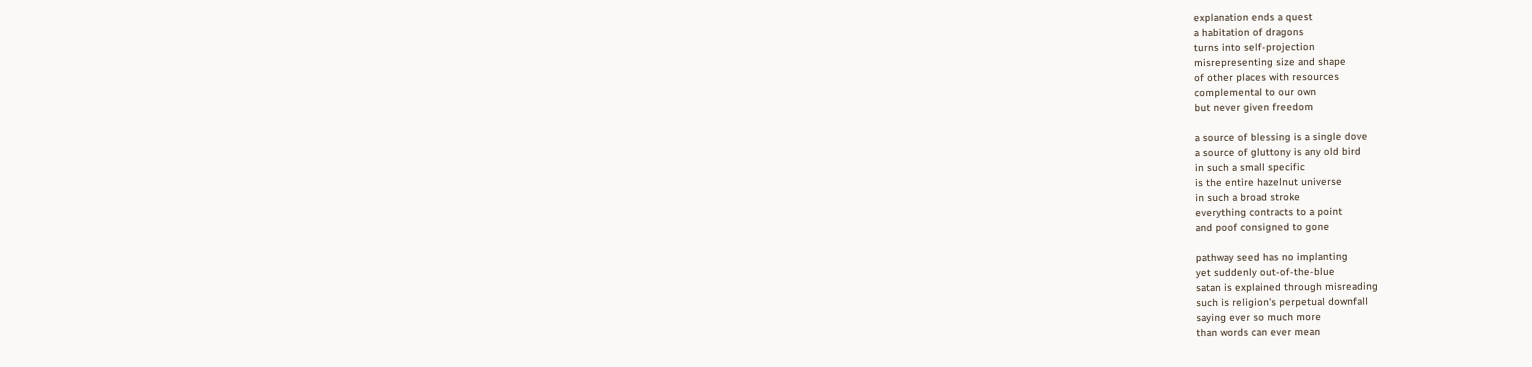explanation ends a quest
a habitation of dragons
turns into self-projection
misrepresenting size and shape
of other places with resources
complemental to our own
but never given freedom

a source of blessing is a single dove
a source of gluttony is any old bird
in such a small specific
is the entire hazelnut universe
in such a broad stroke
everything contracts to a point
and poof consigned to gone

pathway seed has no implanting
yet suddenly out-of-the-blue
satan is explained through misreading
such is religion’s perpetual downfall
saying ever so much more
than words can ever mean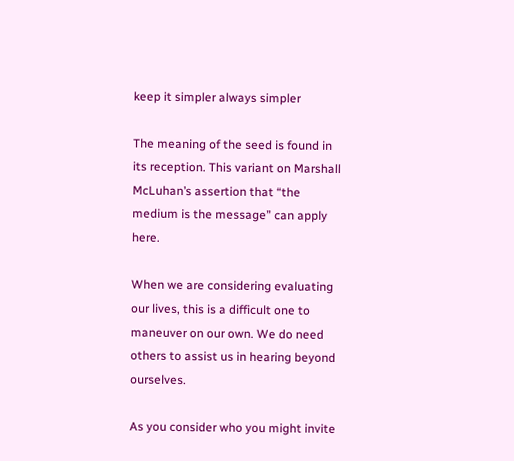keep it simpler always simpler

The meaning of the seed is found in its reception. This variant on Marshall McLuhan’s assertion that “the medium is the message” can apply here.

When we are considering evaluating our lives, this is a difficult one to maneuver on our own. We do need others to assist us in hearing beyond ourselves.

As you consider who you might invite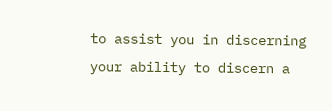to assist you in discerning your ability to discern a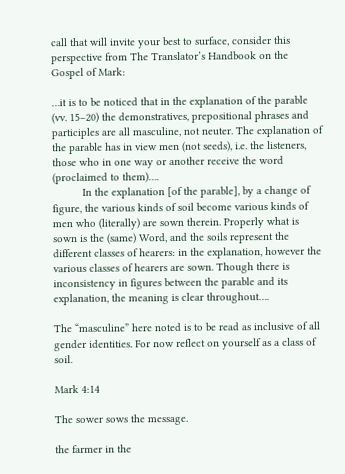call that will invite your best to surface, consider this perspective from The Translator’s Handbook on the Gospel of Mark:

…it is to be noticed that in the explanation of the parable (vv. 15–20) the demonstratives, prepositional phrases and participles are all masculine, not neuter. The explanation of the parable has in view men (not seeds), i.e. the listeners, those who in one way or another receive the word (proclaimed to them)….
          In the explanation [of the parable], by a change of figure, the various kinds of soil become various kinds of men who (literally) are sown therein. Properly what is sown is the (same) Word, and the soils represent the different classes of hearers: in the explanation, however the various classes of hearers are sown. Though there is inconsistency in figures between the parable and its explanation, the meaning is clear throughout….

The “masculine” here noted is to be read as inclusive of all gender identities. For now reflect on yourself as a class of soil.

Mark 4:14

The sower sows the message.

the farmer in the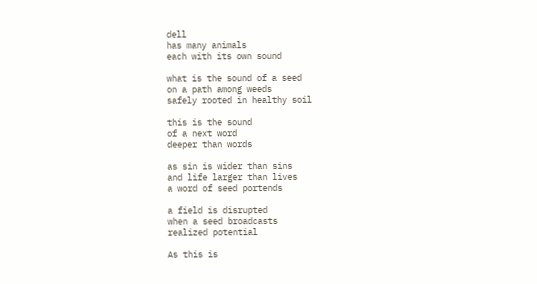dell
has many animals
each with its own sound

what is the sound of a seed
on a path among weeds
safely rooted in healthy soil

this is the sound
of a next word
deeper than words

as sin is wider than sins
and life larger than lives
a word of seed portends

a field is disrupted
when a seed broadcasts
realized potential

As this is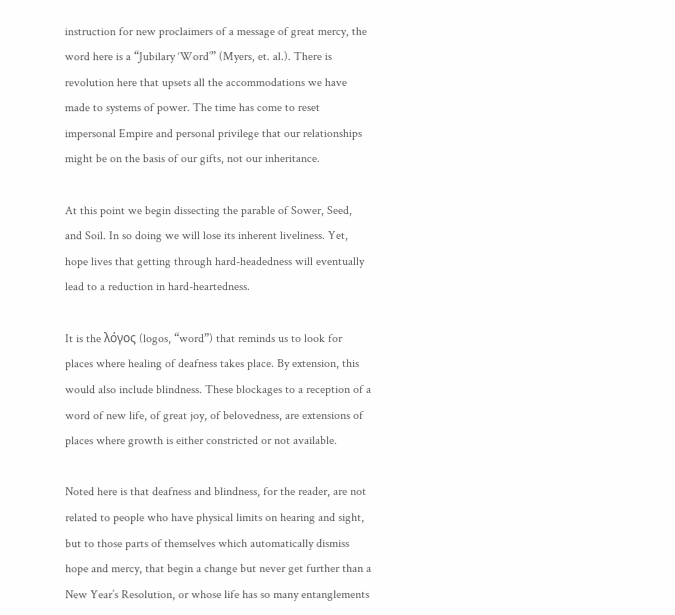instruction for new proclaimers of a message of great mercy, the word here is a “Jubilary ‘Word’” (Myers, et. al.). There is revolution here that upsets all the accommodations we have made to systems of power. The time has come to reset impersonal Empire and personal privilege that our relationships might be on the basis of our gifts, not our inheritance.

At this point we begin dissecting the parable of Sower, Seed, and Soil. In so doing we will lose its inherent liveliness. Yet, hope lives that getting through hard-headedness will eventually lead to a reduction in hard-heartedness.

It is the λόγος (logos, “word”) that reminds us to look for places where healing of deafness takes place. By extension, this would also include blindness. These blockages to a reception of a word of new life, of great joy, of belovedness, are extensions of places where growth is either constricted or not available.

Noted here is that deafness and blindness, for the reader, are not related to people who have physical limits on hearing and sight, but to those parts of themselves which automatically dismiss hope and mercy, that begin a change but never get further than a New Year’s Resolution, or whose life has so many entanglements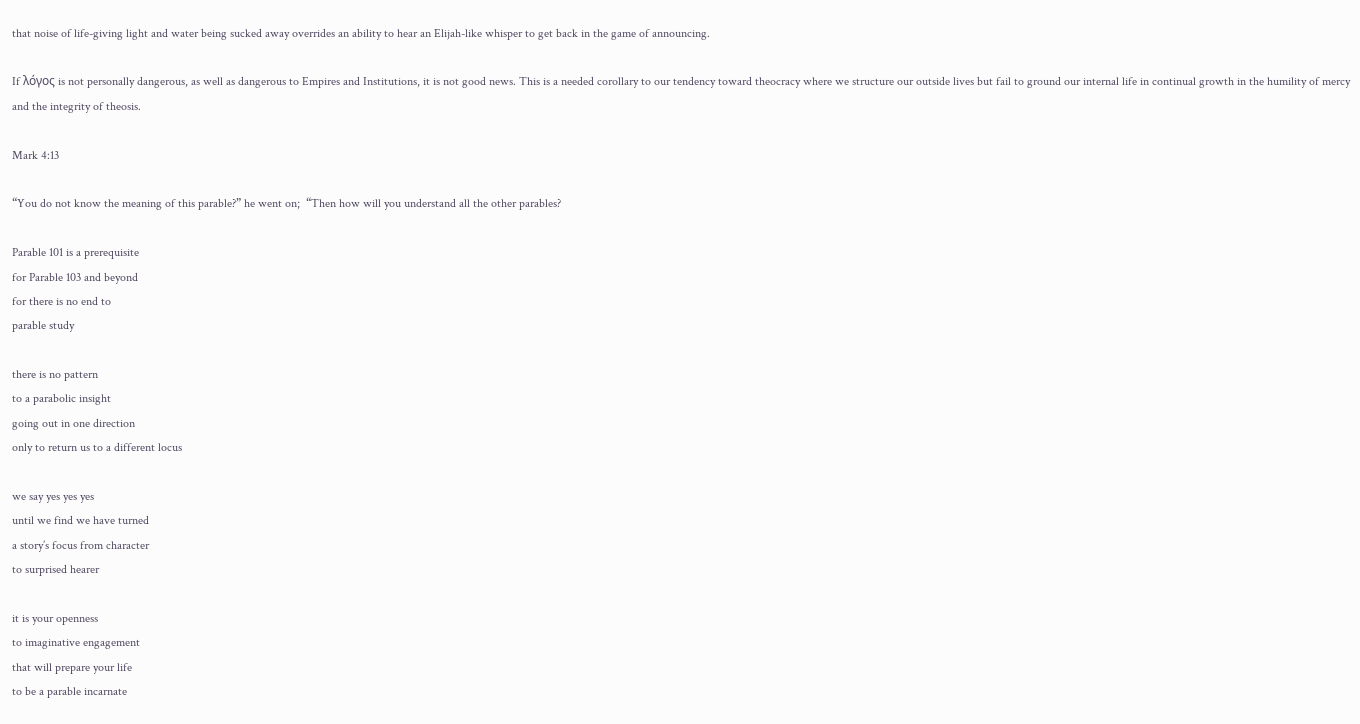that noise of life-giving light and water being sucked away overrides an ability to hear an Elijah-like whisper to get back in the game of announcing.

If λόγος is not personally dangerous, as well as dangerous to Empires and Institutions, it is not good news. This is a needed corollary to our tendency toward theocracy where we structure our outside lives but fail to ground our internal life in continual growth in the humility of mercy and the integrity of theosis.

Mark 4:13

“You do not know the meaning of this parable?” he went on;  “Then how will you understand all the other parables?

Parable 101 is a prerequisite
for Parable 103 and beyond
for there is no end to
parable study

there is no pattern
to a parabolic insight
going out in one direction
only to return us to a different locus

we say yes yes yes
until we find we have turned
a story’s focus from character
to surprised hearer

it is your openness
to imaginative engagement
that will prepare your life
to be a parable incarnate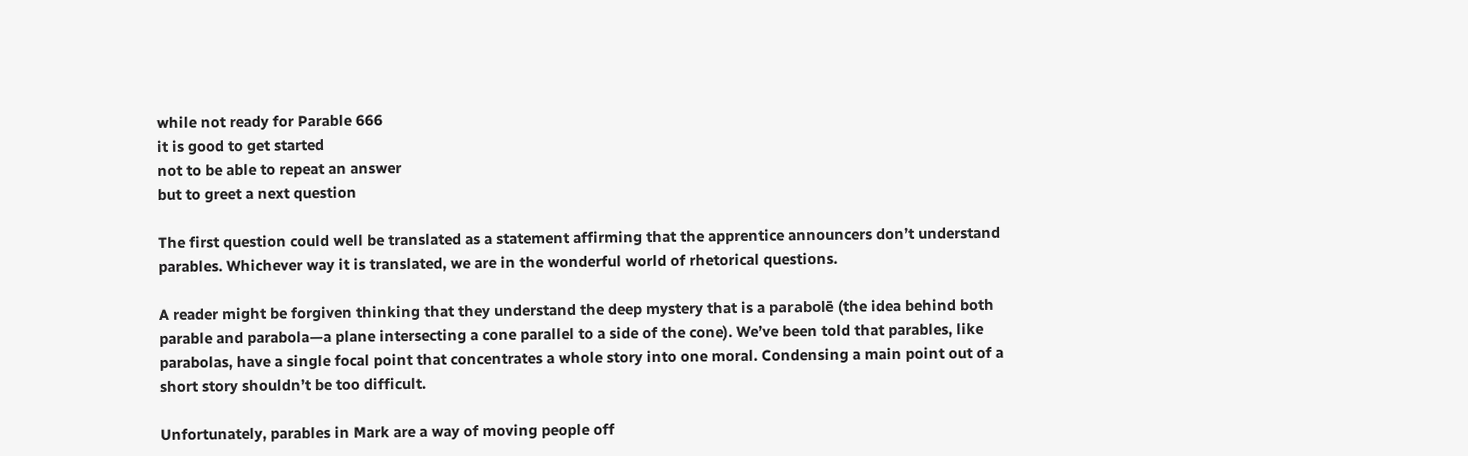while not ready for Parable 666
it is good to get started
not to be able to repeat an answer
but to greet a next question

The first question could well be translated as a statement affirming that the apprentice announcers don’t understand parables. Whichever way it is translated, we are in the wonderful world of rhetorical questions.

A reader might be forgiven thinking that they understand the deep mystery that is a parabolē (the idea behind both parable and parabola—a plane intersecting a cone parallel to a side of the cone). We’ve been told that parables, like parabolas, have a single focal point that concentrates a whole story into one moral. Condensing a main point out of a short story shouldn’t be too difficult.

Unfortunately, parables in Mark are a way of moving people off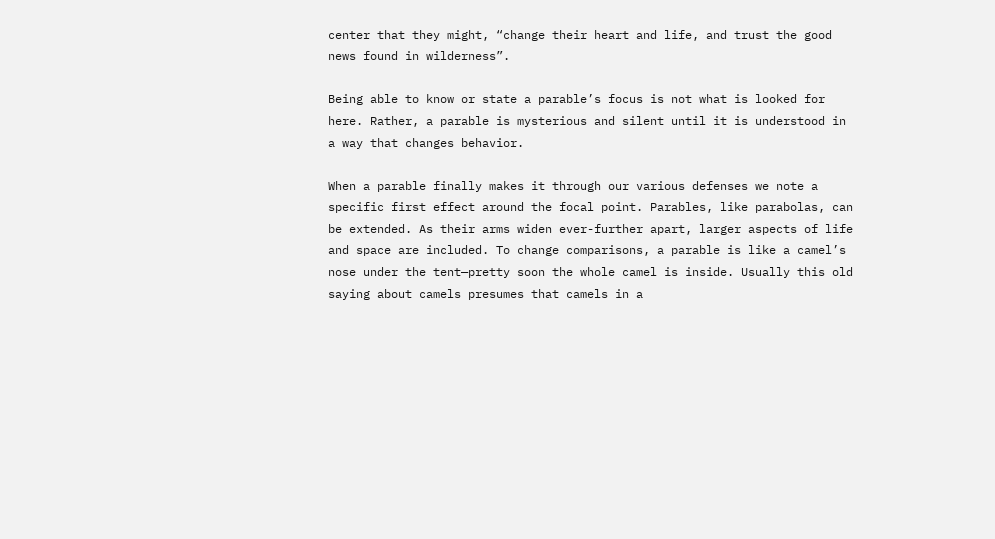center that they might, “change their heart and life, and trust the good news found in wilderness”.

Being able to know or state a parable’s focus is not what is looked for here. Rather, a parable is mysterious and silent until it is understood in a way that changes behavior.

When a parable finally makes it through our various defenses we note a specific first effect around the focal point. Parables, like parabolas, can be extended. As their arms widen ever-further apart, larger aspects of life and space are included. To change comparisons, a parable is like a camel’s nose under the tent—pretty soon the whole camel is inside. Usually this old saying about camels presumes that camels in a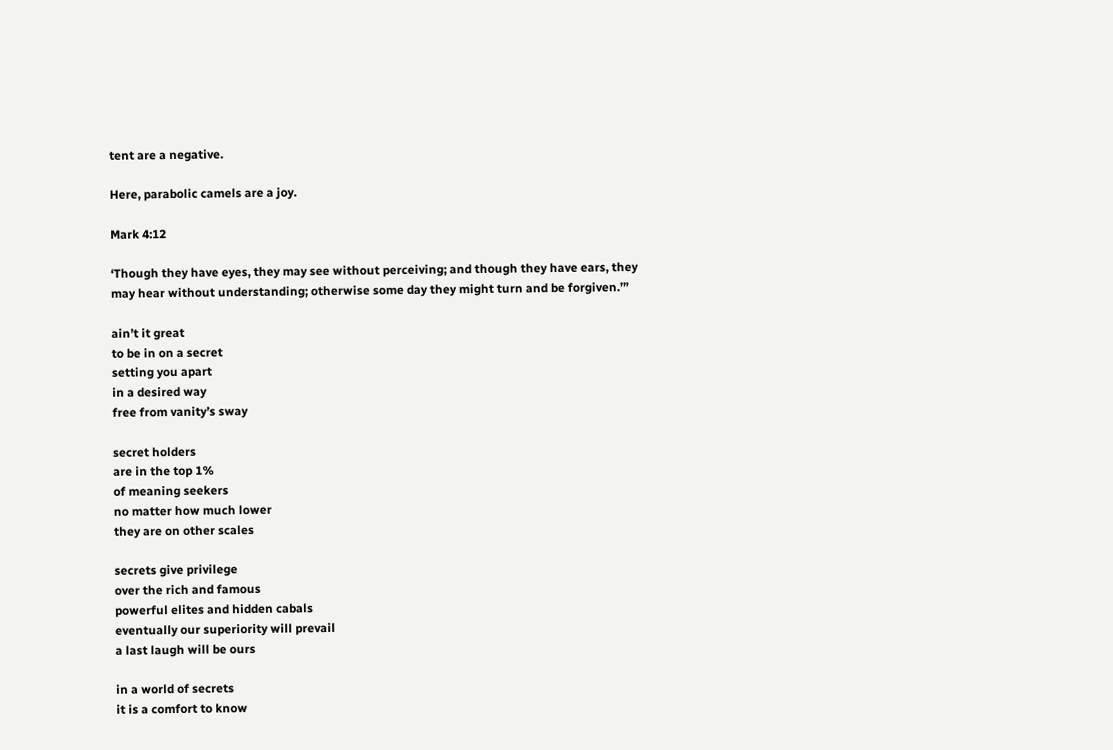tent are a negative.

Here, parabolic camels are a joy.

Mark 4:12

‘Though they have eyes, they may see without perceiving; and though they have ears, they may hear without understanding; otherwise some day they might turn and be forgiven.’”

ain’t it great
to be in on a secret
setting you apart
in a desired way
free from vanity’s sway

secret holders
are in the top 1%
of meaning seekers
no matter how much lower
they are on other scales

secrets give privilege
over the rich and famous
powerful elites and hidden cabals
eventually our superiority will prevail
a last laugh will be ours

in a world of secrets
it is a comfort to know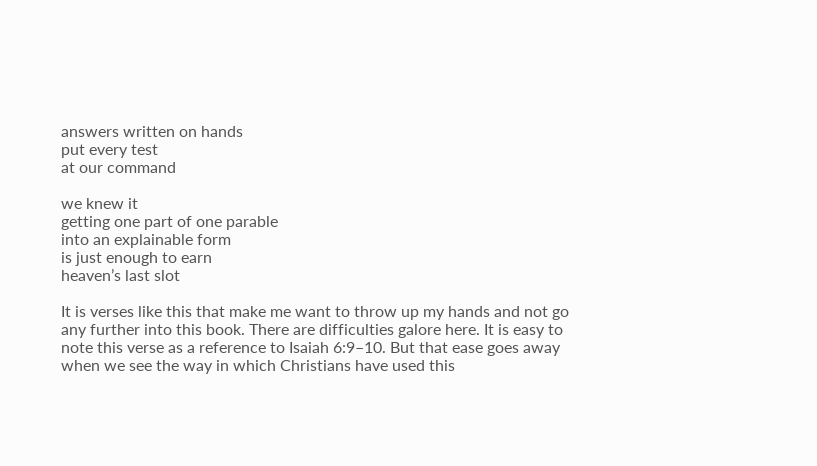answers written on hands
put every test
at our command

we knew it
getting one part of one parable
into an explainable form
is just enough to earn
heaven’s last slot

It is verses like this that make me want to throw up my hands and not go any further into this book. There are difficulties galore here. It is easy to note this verse as a reference to Isaiah 6:9–10. But that ease goes away when we see the way in which Christians have used this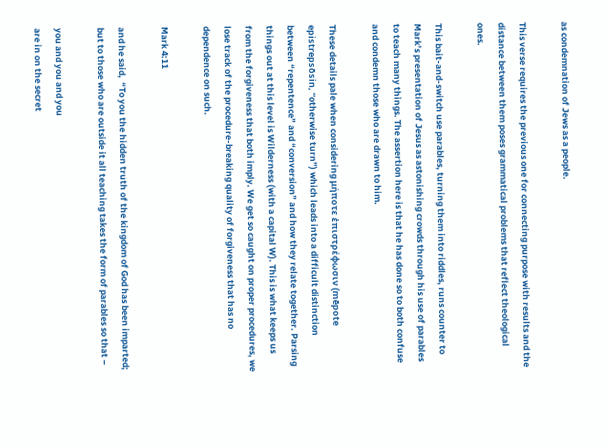as condemnation of Jews as a people.

This verse requires the previous one for connecting purpose with results and the distance between them poses grammatical problems that reflect theological ones.

This bait-and-switch use parables, turning them into riddles, runs counter to Mark’s presentation of Jesus as astonishing crowds through his use of parables to teach many things. The assertion here is that he has done so to both confuse and condemn those who are drawn to him.

These details pale when considering μήποτε ἐπιστρέφωσιν (mēpote epistrepsōsin, “otherwise turn”) which leads into a difficult distinction between “repentence” and “conversion” and how they relate together. Parsing things out at this level is Wilderness (with a capital W). This is what keeps us from the forgiveness that both imply. We get so caught on proper procedures, we lose track of the procedure-breaking quality of forgiveness that has no dependence on such.

Mark 4:11

and he said,  “To you the hidden truth of the kingdom of God has been imparted; but to those who are outside it all teaching takes the form of parables so that –

you and you and you
are in on the secret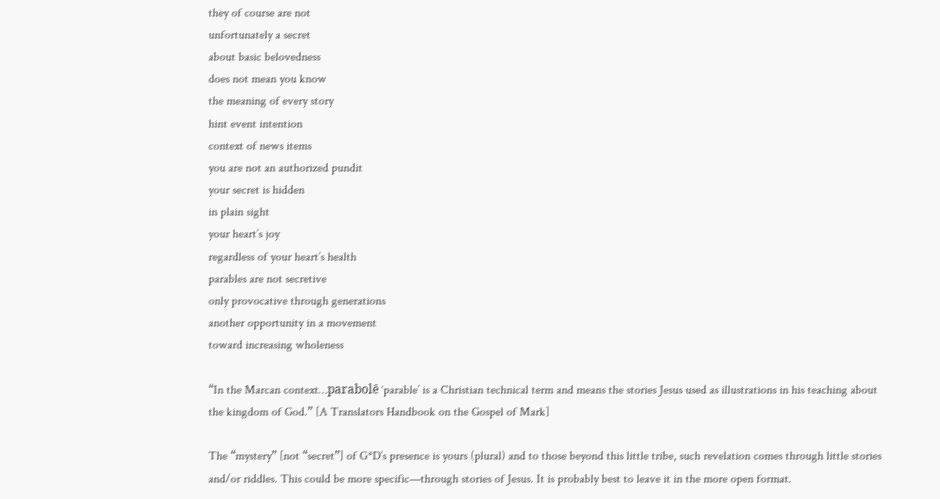they of course are not
unfortunately a secret
about basic belovedness
does not mean you know
the meaning of every story
hint event intention
context of news items
you are not an authorized pundit
your secret is hidden
in plain sight
your heart’s joy
regardless of your heart’s health
parables are not secretive
only provocative through generations
another opportunity in a movement
toward increasing wholeness

“In the Marcan context…parabolē ‘parable’ is a Christian technical term and means the stories Jesus used as illustrations in his teaching about the kingdom of God.” [A Translators Handbook on the Gospel of Mark]

The “mystery” [not “secret”] of G*D’s presence is yours (plural) and to those beyond this little tribe, such revelation comes through little stories and/or riddles. This could be more specific—through stories of Jesus. It is probably best to leave it in the more open format.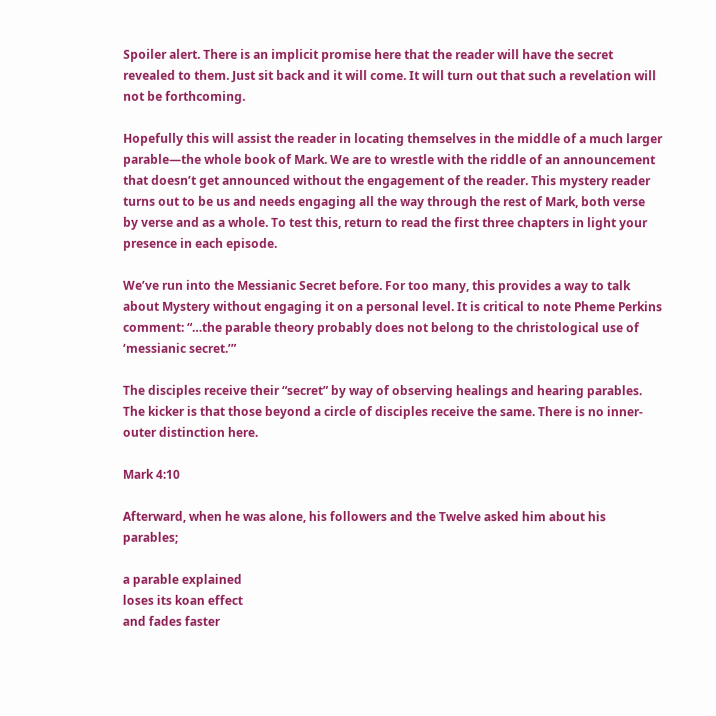Spoiler alert. There is an implicit promise here that the reader will have the secret revealed to them. Just sit back and it will come. It will turn out that such a revelation will not be forthcoming.

Hopefully this will assist the reader in locating themselves in the middle of a much larger parable—the whole book of Mark. We are to wrestle with the riddle of an announcement that doesn’t get announced without the engagement of the reader. This mystery reader turns out to be us and needs engaging all the way through the rest of Mark, both verse by verse and as a whole. To test this, return to read the first three chapters in light your presence in each episode.

We’ve run into the Messianic Secret before. For too many, this provides a way to talk about Mystery without engaging it on a personal level. It is critical to note Pheme Perkins comment: “…the parable theory probably does not belong to the christological use of ‘messianic secret.’”

The disciples receive their “secret” by way of observing healings and hearing parables. The kicker is that those beyond a circle of disciples receive the same. There is no inner-outer distinction here.

Mark 4:10

Afterward, when he was alone, his followers and the Twelve asked him about his parables;

a parable explained
loses its koan effect
and fades faster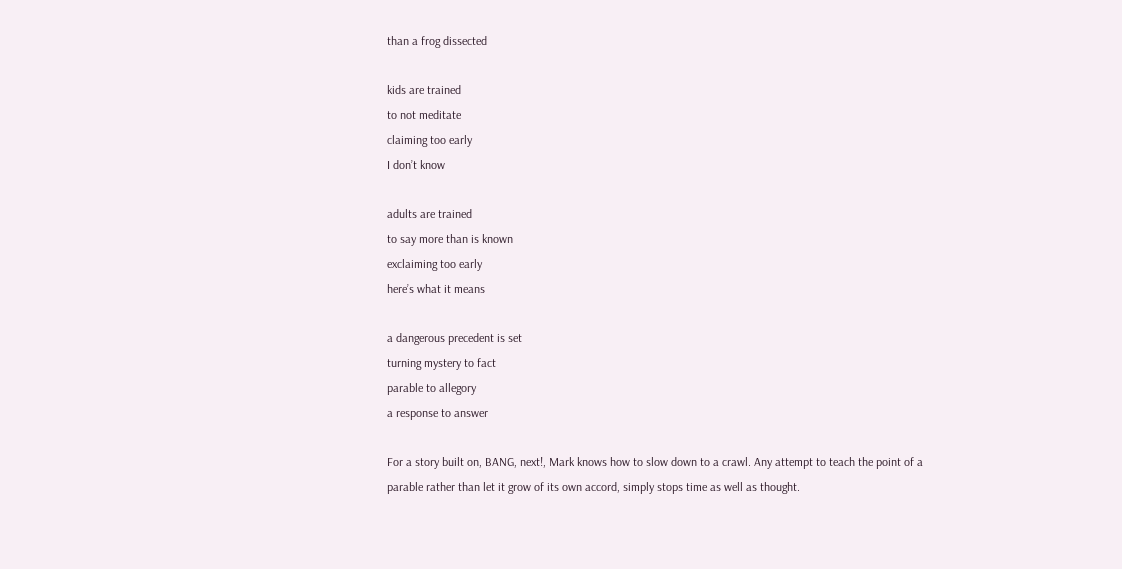than a frog dissected

kids are trained
to not meditate
claiming too early
I don’t know

adults are trained
to say more than is known
exclaiming too early
here’s what it means

a dangerous precedent is set
turning mystery to fact
parable to allegory
a response to answer

For a story built on, BANG, next!, Mark knows how to slow down to a crawl. Any attempt to teach the point of a parable rather than let it grow of its own accord, simply stops time as well as thought.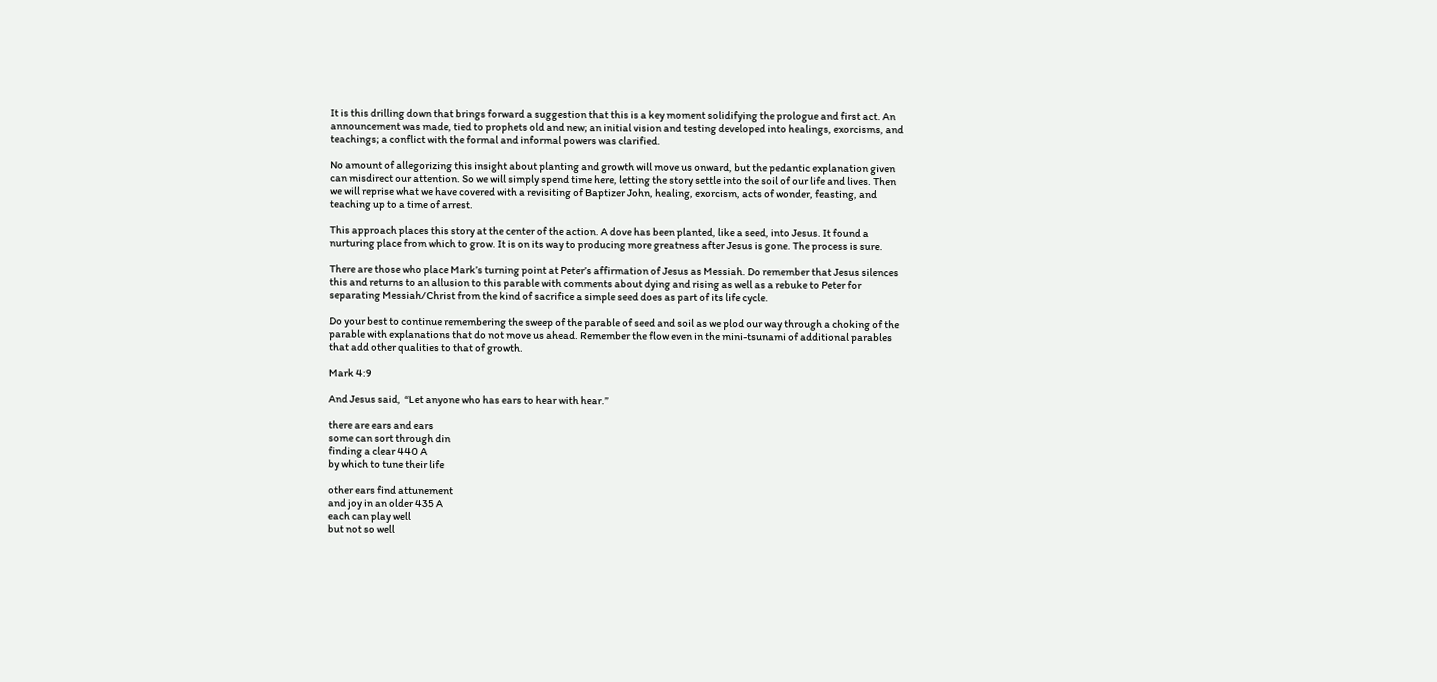It is this drilling down that brings forward a suggestion that this is a key moment solidifying the prologue and first act. An announcement was made, tied to prophets old and new; an initial vision and testing developed into healings, exorcisms, and teachings; a conflict with the formal and informal powers was clarified.

No amount of allegorizing this insight about planting and growth will move us onward, but the pedantic explanation given can misdirect our attention. So we will simply spend time here, letting the story settle into the soil of our life and lives. Then we will reprise what we have covered with a revisiting of Baptizer John, healing, exorcism, acts of wonder, feasting, and teaching up to a time of arrest.

This approach places this story at the center of the action. A dove has been planted, like a seed, into Jesus. It found a nurturing place from which to grow. It is on its way to producing more greatness after Jesus is gone. The process is sure.

There are those who place Mark’s turning point at Peter’s affirmation of Jesus as Messiah. Do remember that Jesus silences this and returns to an allusion to this parable with comments about dying and rising as well as a rebuke to Peter for separating Messiah/Christ from the kind of sacrifice a simple seed does as part of its life cycle.

Do your best to continue remembering the sweep of the parable of seed and soil as we plod our way through a choking of the parable with explanations that do not move us ahead. Remember the flow even in the mini-tsunami of additional parables that add other qualities to that of growth.

Mark 4:9

And Jesus said,  “Let anyone who has ears to hear with hear.”

there are ears and ears
some can sort through din
finding a clear 440 A
by which to tune their life

other ears find attunement
and joy in an older 435 A
each can play well
but not so well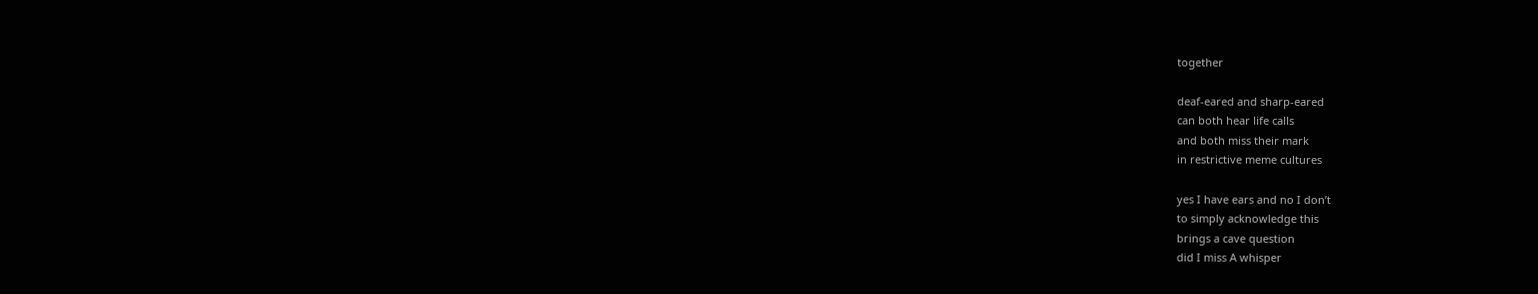together

deaf-eared and sharp-eared
can both hear life calls
and both miss their mark
in restrictive meme cultures

yes I have ears and no I don’t
to simply acknowledge this
brings a cave question
did I miss A whisper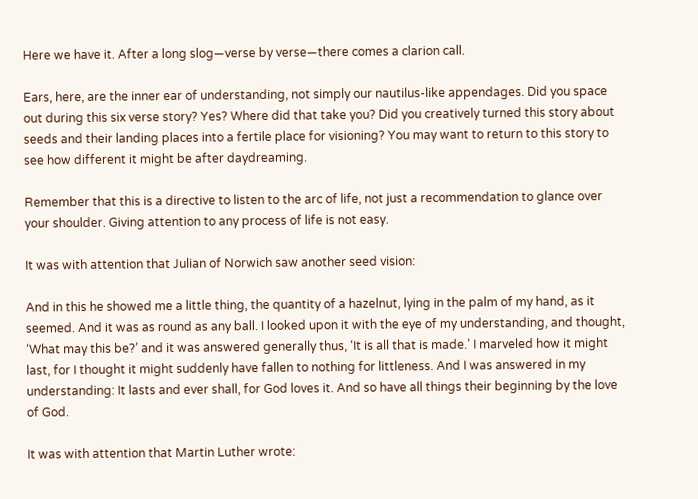Here we have it. After a long slog—verse by verse—there comes a clarion call.

Ears, here, are the inner ear of understanding, not simply our nautilus-like appendages. Did you space out during this six verse story? Yes? Where did that take you? Did you creatively turned this story about seeds and their landing places into a fertile place for visioning? You may want to return to this story to see how different it might be after daydreaming.

Remember that this is a directive to listen to the arc of life, not just a recommendation to glance over your shoulder. Giving attention to any process of life is not easy.

It was with attention that Julian of Norwich saw another seed vision:

And in this he showed me a little thing, the quantity of a hazelnut, lying in the palm of my hand, as it seemed. And it was as round as any ball. I looked upon it with the eye of my understanding, and thought, ‘What may this be?’ and it was answered generally thus, ‘It is all that is made.’ I marveled how it might last, for I thought it might suddenly have fallen to nothing for littleness. And I was answered in my understanding: It lasts and ever shall, for God loves it. And so have all things their beginning by the love of God.

It was with attention that Martin Luther wrote: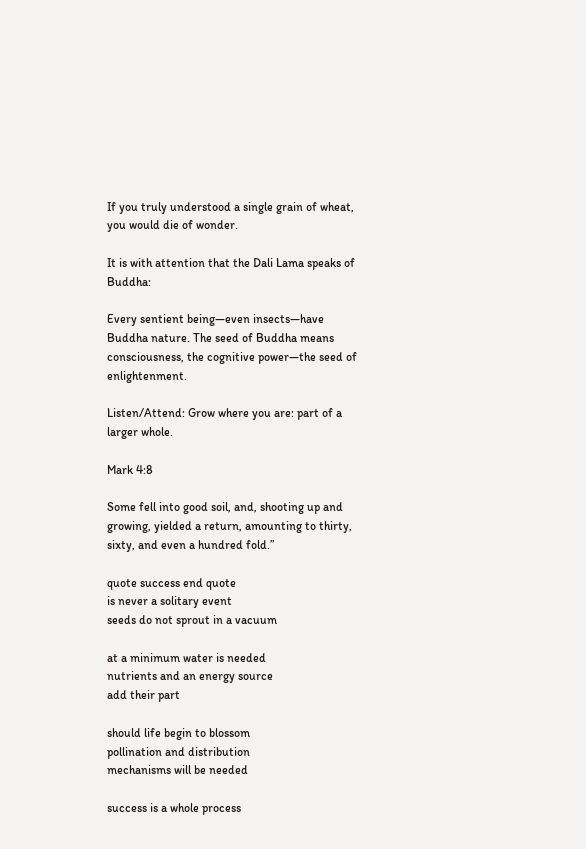If you truly understood a single grain of wheat, you would die of wonder.

It is with attention that the Dali Lama speaks of Buddha:

Every sentient being—even insects—have Buddha nature. The seed of Buddha means consciousness, the cognitive power—the seed of enlightenment.

Listen/Attend: Grow where you are: part of a larger whole.

Mark 4:8

Some fell into good soil, and, shooting up and growing, yielded a return, amounting to thirty, sixty, and even a hundred fold.”

quote success end quote
is never a solitary event
seeds do not sprout in a vacuum

at a minimum water is needed
nutrients and an energy source
add their part

should life begin to blossom
pollination and distribution
mechanisms will be needed

success is a whole process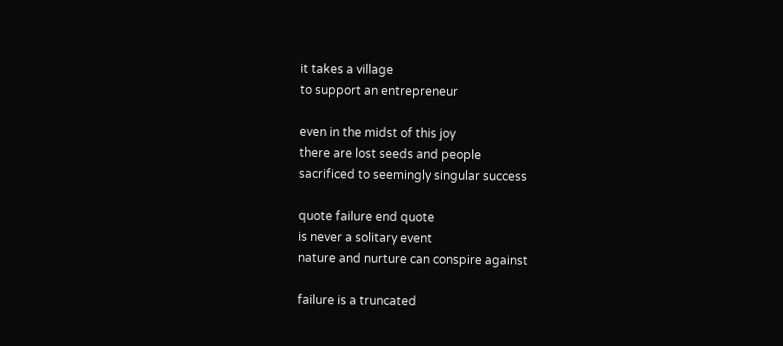it takes a village
to support an entrepreneur

even in the midst of this joy
there are lost seeds and people
sacrificed to seemingly singular success

quote failure end quote
is never a solitary event
nature and nurture can conspire against

failure is a truncated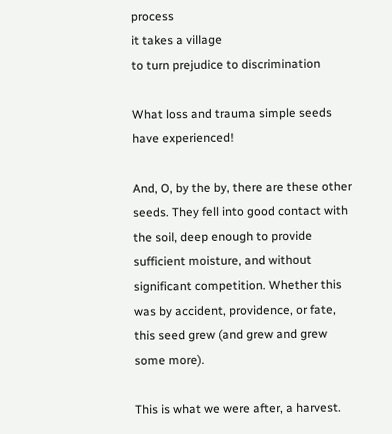process
it takes a village
to turn prejudice to discrimination

What loss and trauma simple seeds have experienced!

And, O, by the by, there are these other seeds. They fell into good contact with the soil, deep enough to provide sufficient moisture, and without significant competition. Whether this was by accident, providence, or fate, this seed grew (and grew and grew some more).

This is what we were after, a harvest.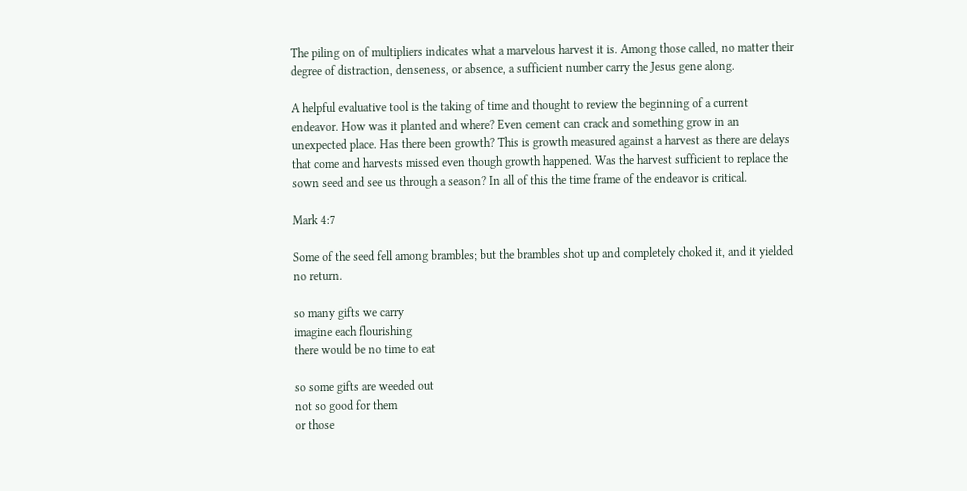The piling on of multipliers indicates what a marvelous harvest it is. Among those called, no matter their degree of distraction, denseness, or absence, a sufficient number carry the Jesus gene along.

A helpful evaluative tool is the taking of time and thought to review the beginning of a current endeavor. How was it planted and where? Even cement can crack and something grow in an unexpected place. Has there been growth? This is growth measured against a harvest as there are delays that come and harvests missed even though growth happened. Was the harvest sufficient to replace the sown seed and see us through a season? In all of this the time frame of the endeavor is critical.

Mark 4:7

Some of the seed fell among brambles; but the brambles shot up and completely choked it, and it yielded no return.

so many gifts we carry
imagine each flourishing
there would be no time to eat

so some gifts are weeded out
not so good for them
or those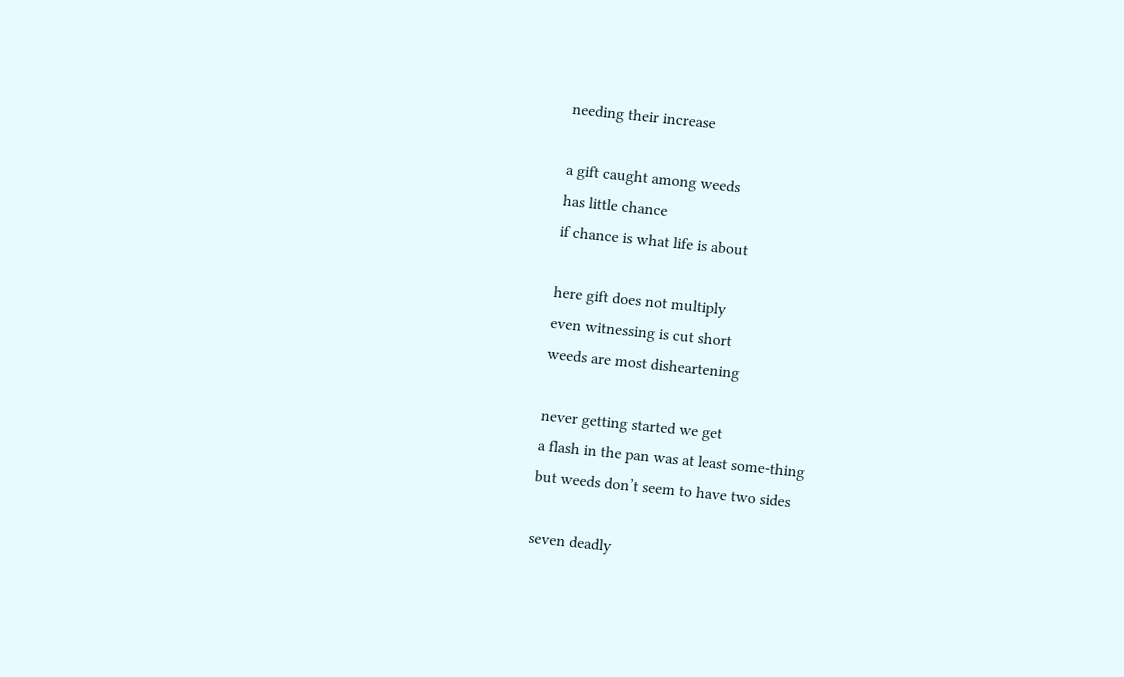needing their increase

a gift caught among weeds
has little chance
if chance is what life is about

here gift does not multiply
even witnessing is cut short
weeds are most disheartening

never getting started we get
a flash in the pan was at least some-thing
but weeds don’t seem to have two sides

seven deadly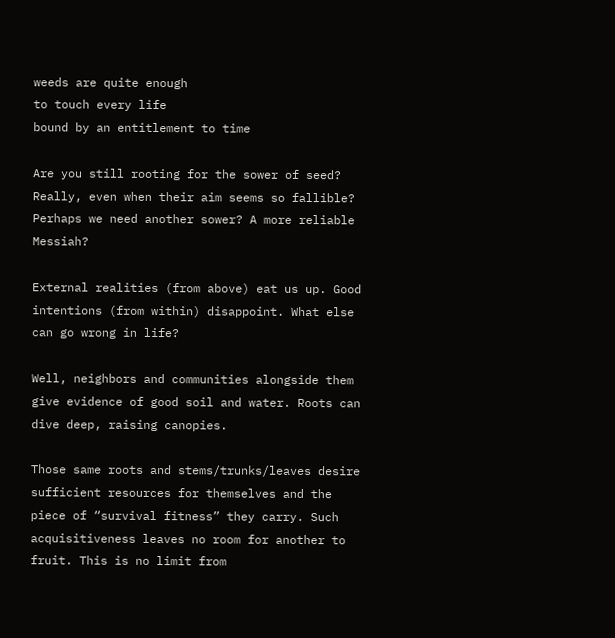weeds are quite enough
to touch every life
bound by an entitlement to time

Are you still rooting for the sower of seed? Really, even when their aim seems so fallible? Perhaps we need another sower? A more reliable Messiah?

External realities (from above) eat us up. Good intentions (from within) disappoint. What else can go wrong in life?

Well, neighbors and communities alongside them give evidence of good soil and water. Roots can dive deep, raising canopies.

Those same roots and stems/trunks/leaves desire sufficient resources for themselves and the piece of “survival fitness” they carry. Such acquisitiveness leaves no room for another to fruit. This is no limit from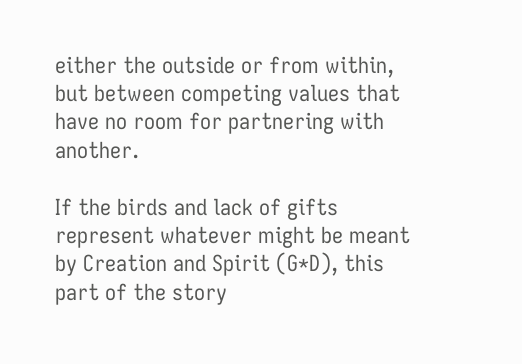either the outside or from within, but between competing values that have no room for partnering with another.

If the birds and lack of gifts represent whatever might be meant by Creation and Spirit (G*D), this part of the story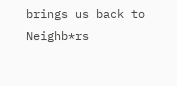brings us back to Neighb*rs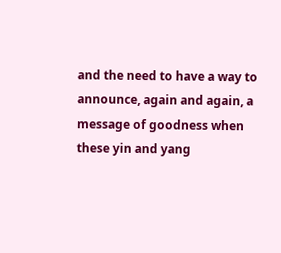and the need to have a way to announce, again and again, a message of goodness when these yin and yang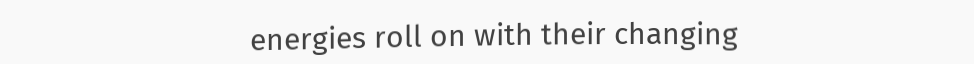energies roll on with their changing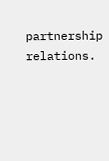partnership relations.